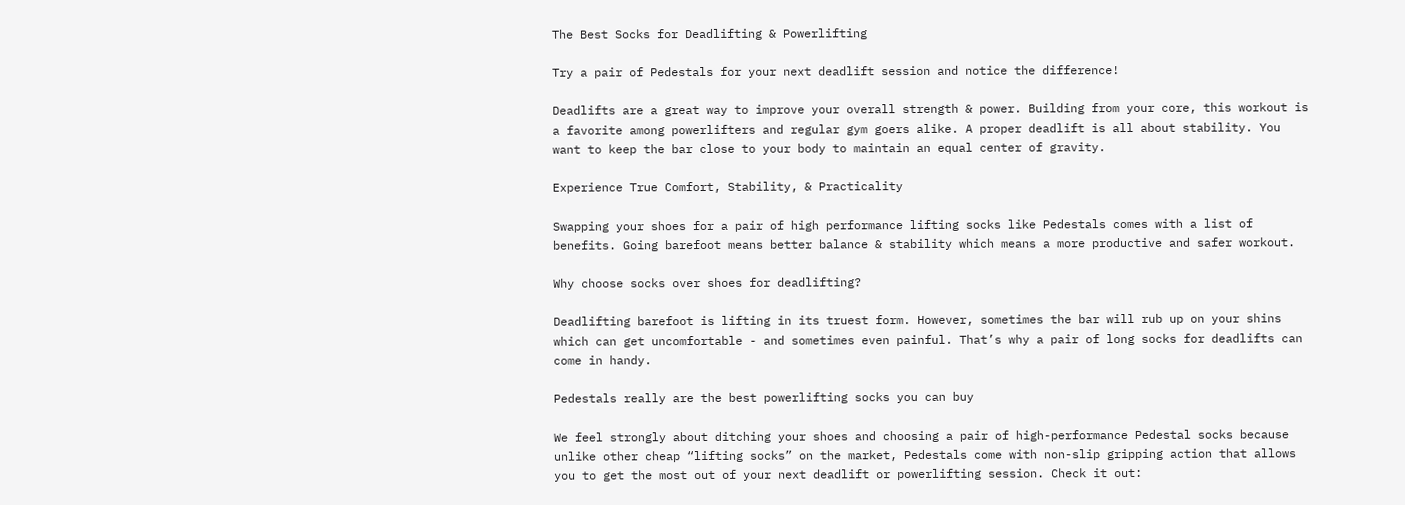The Best Socks for Deadlifting & Powerlifting

Try a pair of Pedestals for your next deadlift session and notice the difference!

Deadlifts are a great way to improve your overall strength & power. Building from your core, this workout is a favorite among powerlifters and regular gym goers alike. A proper deadlift is all about stability. You want to keep the bar close to your body to maintain an equal center of gravity.

Experience True Comfort, Stability, & Practicality

Swapping your shoes for a pair of high performance lifting socks like Pedestals comes with a list of benefits. Going barefoot means better balance & stability which means a more productive and safer workout.

Why choose socks over shoes for deadlifting?

Deadlifting barefoot is lifting in its truest form. However, sometimes the bar will rub up on your shins which can get uncomfortable - and sometimes even painful. That’s why a pair of long socks for deadlifts can come in handy.

Pedestals really are the best powerlifting socks you can buy

We feel strongly about ditching your shoes and choosing a pair of high-performance Pedestal socks because unlike other cheap “lifting socks” on the market, Pedestals come with non-slip gripping action that allows you to get the most out of your next deadlift or powerlifting session. Check it out: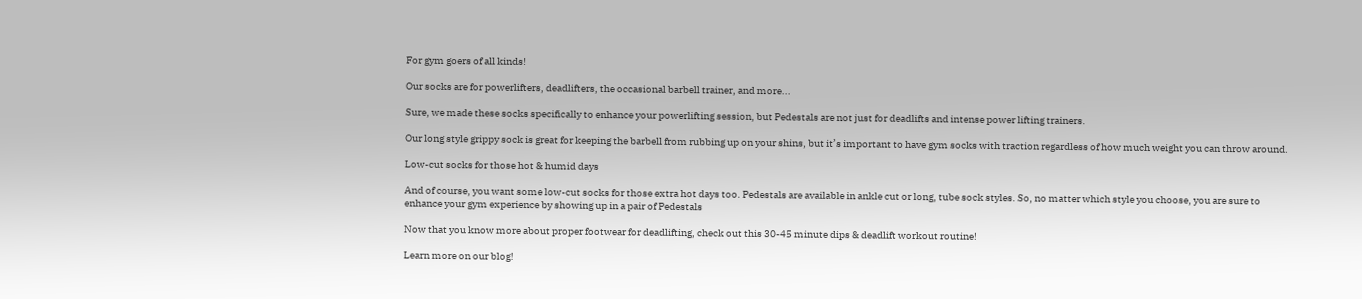For gym goers of all kinds!

Our socks are for powerlifters, deadlifters, the occasional barbell trainer, and more...

Sure, we made these socks specifically to enhance your powerlifting session, but Pedestals are not just for deadlifts and intense power lifting trainers.

Our long style grippy sock is great for keeping the barbell from rubbing up on your shins, but it’s important to have gym socks with traction regardless of how much weight you can throw around.

Low-cut socks for those hot & humid days

And of course, you want some low-cut socks for those extra hot days too. Pedestals are available in ankle cut or long, tube sock styles. So, no matter which style you choose, you are sure to enhance your gym experience by showing up in a pair of Pedestals

Now that you know more about proper footwear for deadlifting, check out this 30-45 minute dips & deadlift workout routine!

Learn more on our blog!